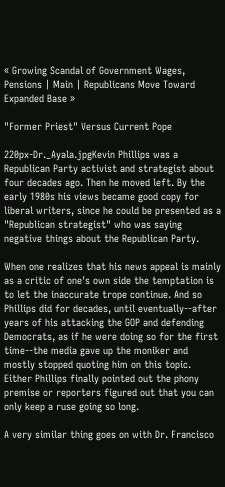« Growing Scandal of Government Wages, Pensions | Main | Republicans Move Toward Expanded Base »

"Former Priest" Versus Current Pope

220px-Dr._Ayala.jpgKevin Phillips was a Republican Party activist and strategist about four decades ago. Then he moved left. By the early 1980s his views became good copy for liberal writers, since he could be presented as a "Republican strategist" who was saying negative things about the Republican Party.

When one realizes that his news appeal is mainly as a critic of one's own side the temptation is to let the inaccurate trope continue. And so Phillips did for decades, until eventually--after years of his attacking the GOP and defending Democrats, as if he were doing so for the first time--the media gave up the moniker and mostly stopped quoting him on this topic. Either Phillips finally pointed out the phony premise or reporters figured out that you can only keep a ruse going so long.

A very similar thing goes on with Dr. Francisco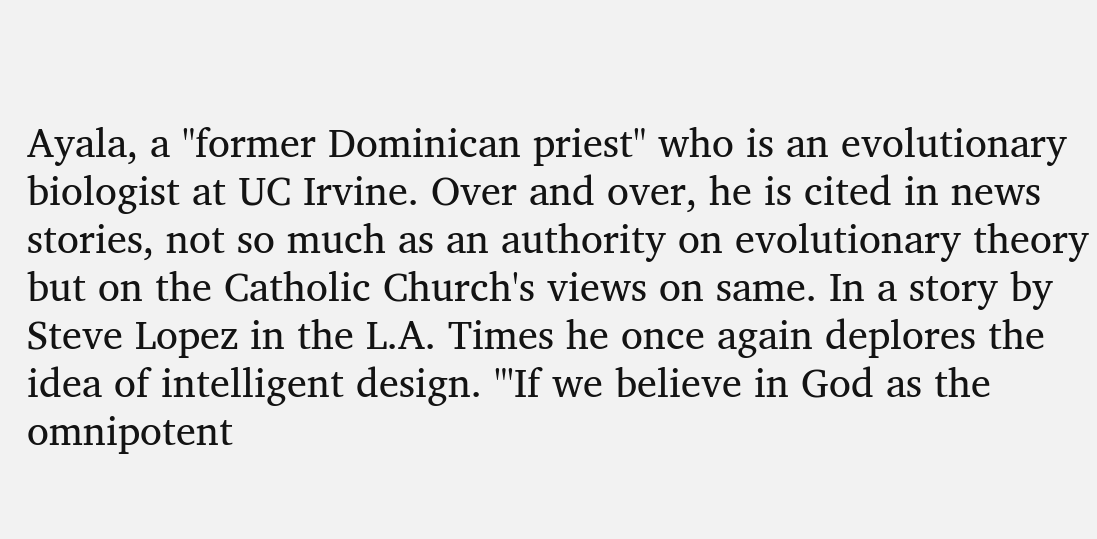Ayala, a "former Dominican priest" who is an evolutionary biologist at UC Irvine. Over and over, he is cited in news stories, not so much as an authority on evolutionary theory but on the Catholic Church's views on same. In a story by Steve Lopez in the L.A. Times he once again deplores the idea of intelligent design. "'If we believe in God as the omnipotent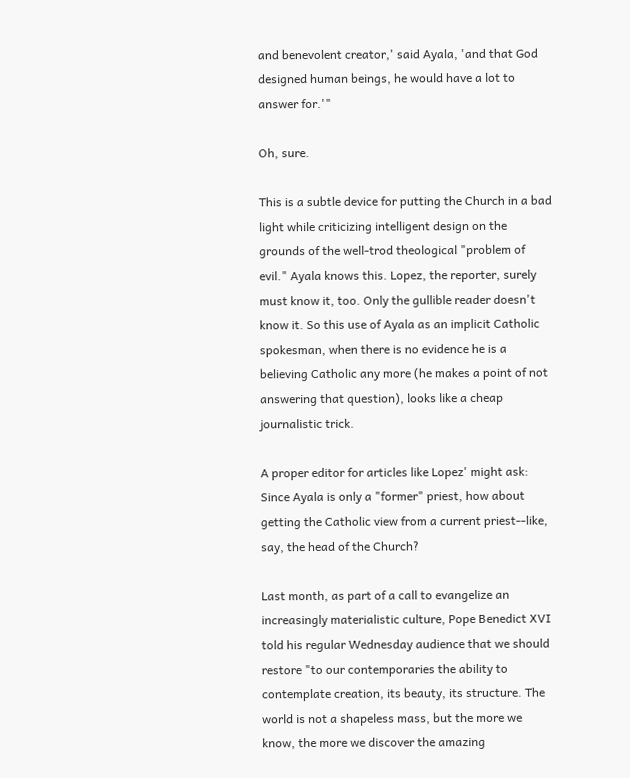and benevolent creator,' said Ayala, 'and that God designed human beings, he would have a lot to answer for.'"

Oh, sure.

This is a subtle device for putting the Church in a bad light while criticizing intelligent design on the grounds of the well-trod theological "problem of evil." Ayala knows this. Lopez, the reporter, surely must know it, too. Only the gullible reader doesn't know it. So this use of Ayala as an implicit Catholic spokesman, when there is no evidence he is a believing Catholic any more (he makes a point of not answering that question), looks like a cheap journalistic trick.

A proper editor for articles like Lopez' might ask: Since Ayala is only a "former" priest, how about getting the Catholic view from a current priest--like, say, the head of the Church?

Last month, as part of a call to evangelize an increasingly materialistic culture, Pope Benedict XVI told his regular Wednesday audience that we should restore "to our contemporaries the ability to contemplate creation, its beauty, its structure. The world is not a shapeless mass, but the more we know, the more we discover the amazing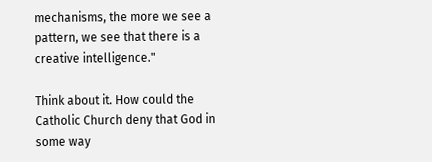mechanisms, the more we see a pattern, we see that there is a creative intelligence."

Think about it. How could the Catholic Church deny that God in some way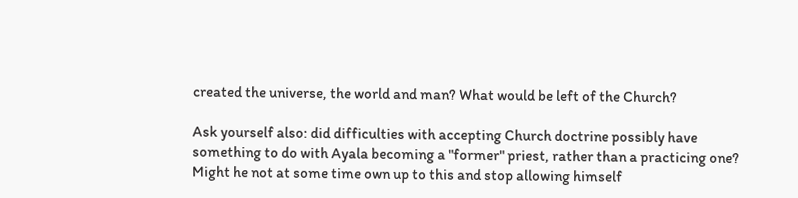created the universe, the world and man? What would be left of the Church?

Ask yourself also: did difficulties with accepting Church doctrine possibly have something to do with Ayala becoming a "former" priest, rather than a practicing one? Might he not at some time own up to this and stop allowing himself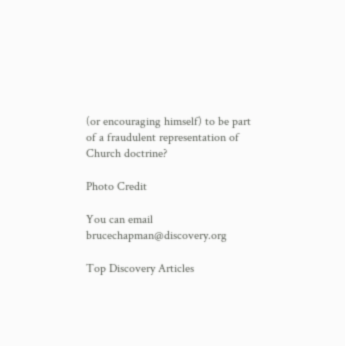(or encouraging himself) to be part of a fraudulent representation of Church doctrine?

Photo Credit

You can email brucechapman@discovery.org

Top Discovery Articles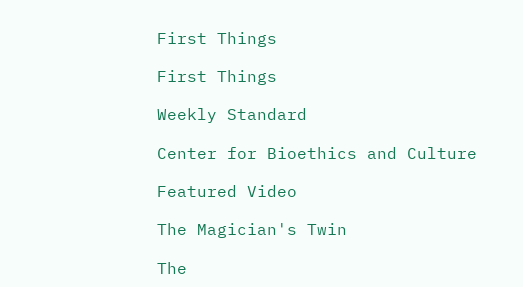First Things

First Things

Weekly Standard

Center for Bioethics and Culture

Featured Video

The Magician's Twin

The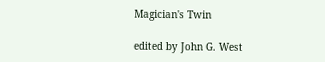Magician's Twin

edited by John G. West